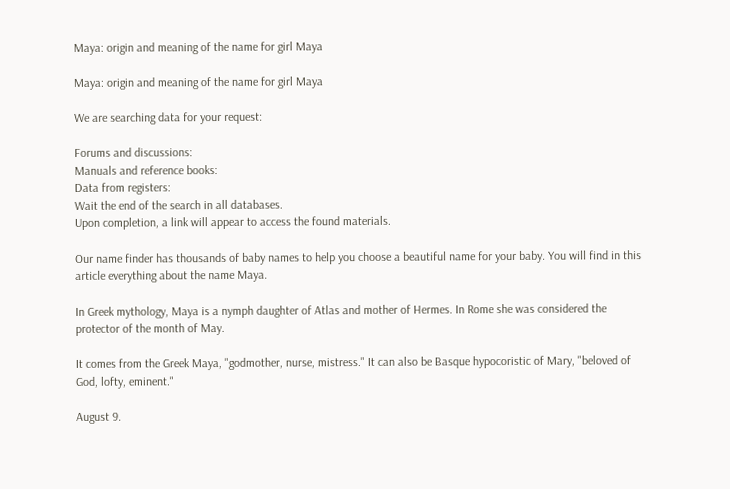Maya: origin and meaning of the name for girl Maya

Maya: origin and meaning of the name for girl Maya

We are searching data for your request:

Forums and discussions:
Manuals and reference books:
Data from registers:
Wait the end of the search in all databases.
Upon completion, a link will appear to access the found materials.

Our name finder has thousands of baby names to help you choose a beautiful name for your baby. You will find in this article everything about the name Maya.

In Greek mythology, Maya is a nymph daughter of Atlas and mother of Hermes. In Rome she was considered the protector of the month of May.

It comes from the Greek Maya, "godmother, nurse, mistress." It can also be Basque hypocoristic of Mary, "beloved of God, lofty, eminent."

August 9.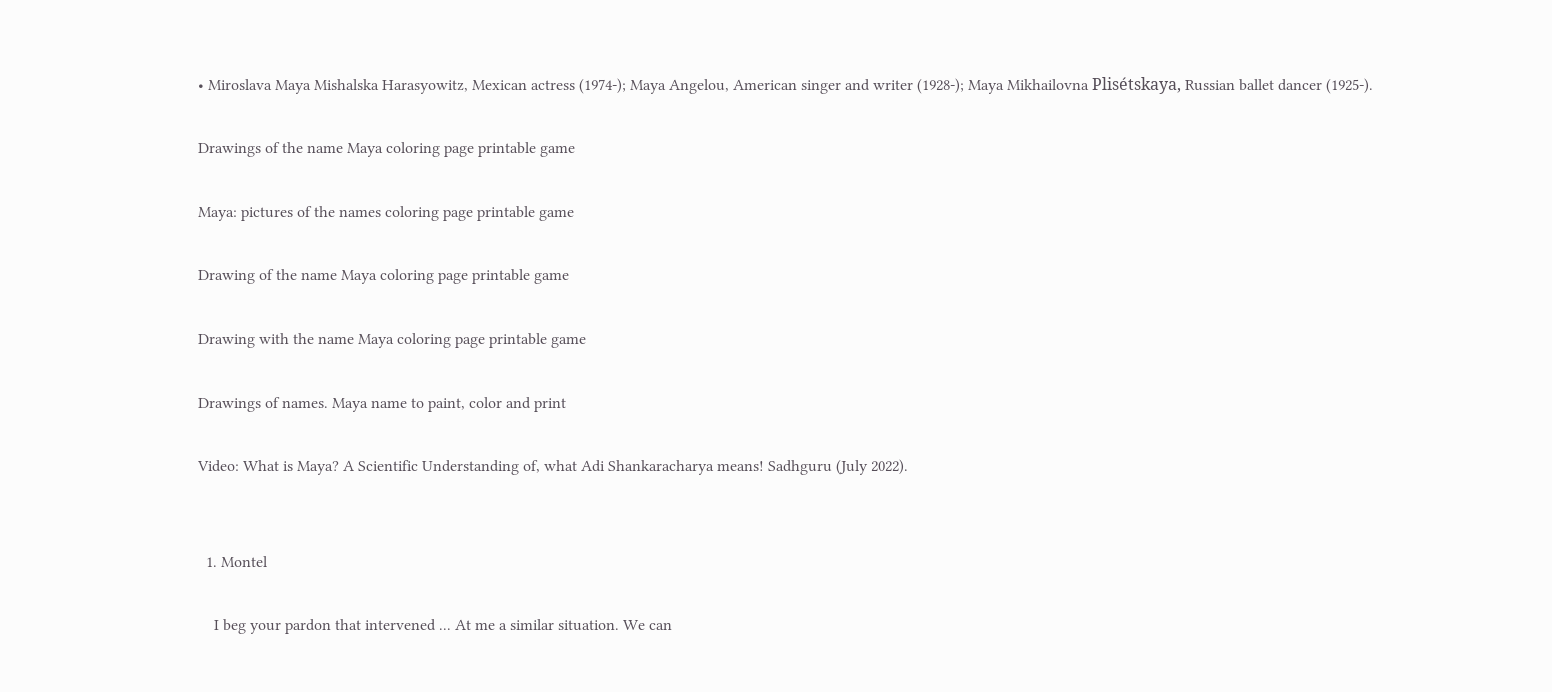• Miroslava Maya Mishalska Harasyowitz, Mexican actress (1974-); Maya Angelou, American singer and writer (1928-); Maya Mikhailovna Plisétskaya, Russian ballet dancer (1925-).

Drawings of the name Maya coloring page printable game

Maya: pictures of the names coloring page printable game

Drawing of the name Maya coloring page printable game

Drawing with the name Maya coloring page printable game

Drawings of names. Maya name to paint, color and print

Video: What is Maya? A Scientific Understanding of, what Adi Shankaracharya means! Sadhguru (July 2022).


  1. Montel

    I beg your pardon that intervened ... At me a similar situation. We can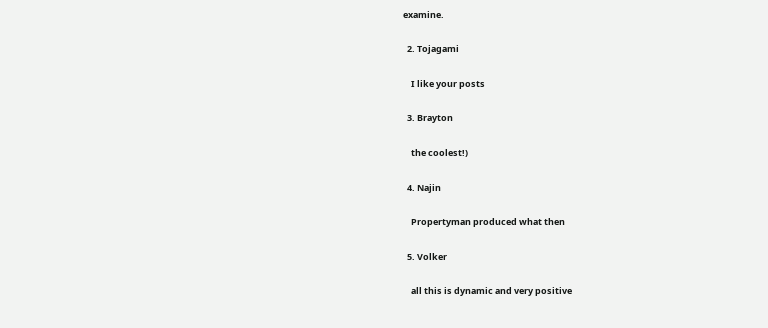examine.

  2. Tojagami

    I like your posts

  3. Brayton

    the coolest!)

  4. Najin

    Propertyman produced what then

  5. Volker

    all this is dynamic and very positive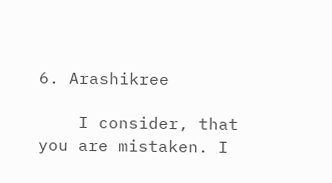6. Arashikree

    I consider, that you are mistaken. I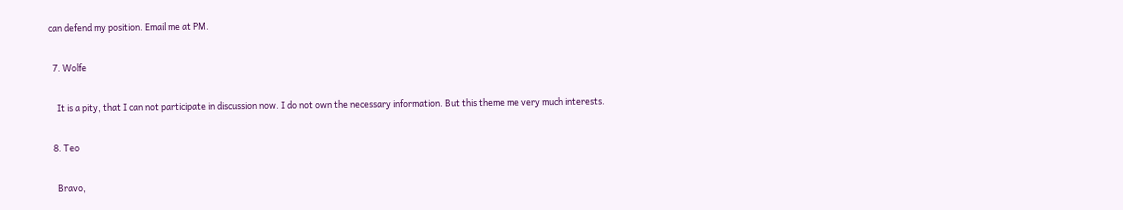can defend my position. Email me at PM.

  7. Wolfe

    It is a pity, that I can not participate in discussion now. I do not own the necessary information. But this theme me very much interests.

  8. Teo

    Bravo,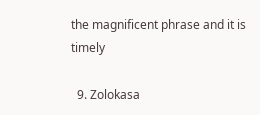the magnificent phrase and it is timely

  9. Zolokasa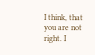I think, that you are not right. I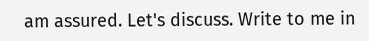am assured. Let's discuss. Write to me in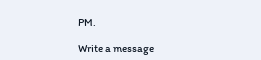PM.

Write a message